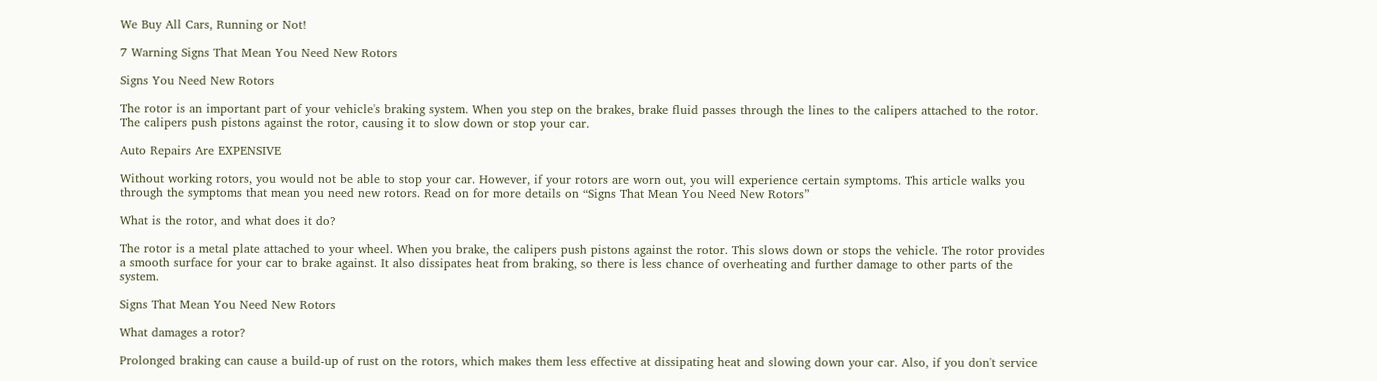We Buy All Cars, Running or Not!

7 Warning Signs That Mean You Need New Rotors

Signs You Need New Rotors

The rotor is an important part of your vehicle's braking system. When you step on the brakes, brake fluid passes through the lines to the calipers attached to the rotor. The calipers push pistons against the rotor, causing it to slow down or stop your car.

Auto Repairs Are EXPENSIVE

Without working rotors, you would not be able to stop your car. However, if your rotors are worn out, you will experience certain symptoms. This article walks you through the symptoms that mean you need new rotors. Read on for more details on “Signs That Mean You Need New Rotors”

What is the rotor, and what does it do?

The rotor is a metal plate attached to your wheel. When you brake, the calipers push pistons against the rotor. This slows down or stops the vehicle. The rotor provides a smooth surface for your car to brake against. It also dissipates heat from braking, so there is less chance of overheating and further damage to other parts of the system.

Signs That Mean You Need New Rotors

What damages a rotor?

Prolonged braking can cause a build-up of rust on the rotors, which makes them less effective at dissipating heat and slowing down your car. Also, if you don't service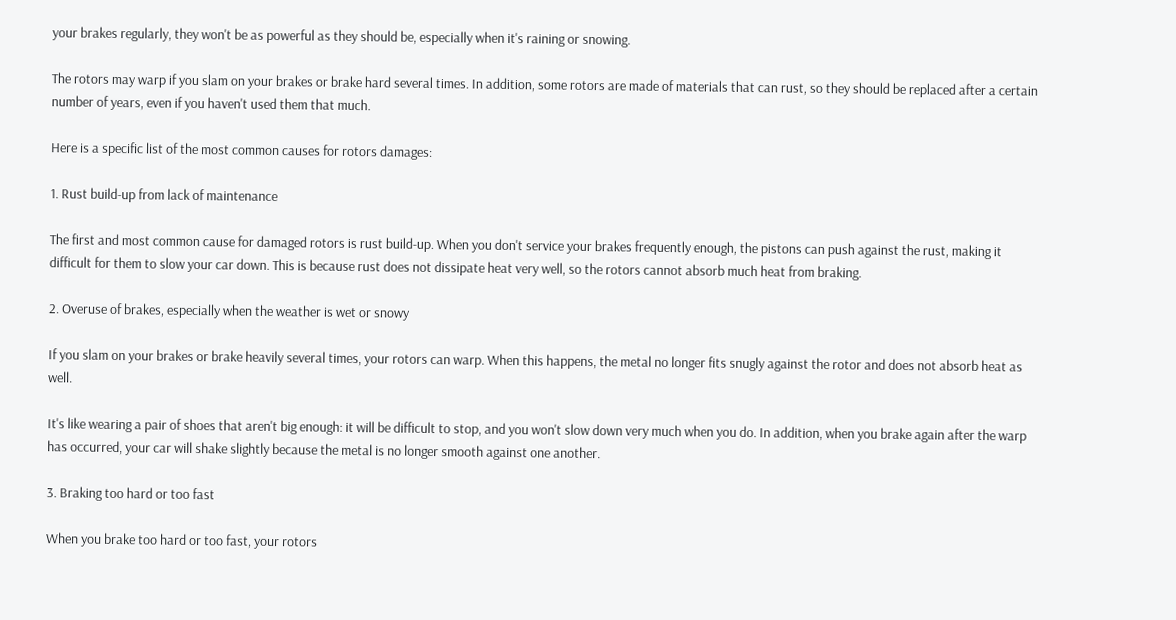your brakes regularly, they won't be as powerful as they should be, especially when it's raining or snowing.

The rotors may warp if you slam on your brakes or brake hard several times. In addition, some rotors are made of materials that can rust, so they should be replaced after a certain number of years, even if you haven't used them that much.

Here is a specific list of the most common causes for rotors damages:

1. Rust build-up from lack of maintenance

The first and most common cause for damaged rotors is rust build-up. When you don't service your brakes frequently enough, the pistons can push against the rust, making it difficult for them to slow your car down. This is because rust does not dissipate heat very well, so the rotors cannot absorb much heat from braking.

2. Overuse of brakes, especially when the weather is wet or snowy

If you slam on your brakes or brake heavily several times, your rotors can warp. When this happens, the metal no longer fits snugly against the rotor and does not absorb heat as well.

It's like wearing a pair of shoes that aren't big enough: it will be difficult to stop, and you won't slow down very much when you do. In addition, when you brake again after the warp has occurred, your car will shake slightly because the metal is no longer smooth against one another.

3. Braking too hard or too fast

When you brake too hard or too fast, your rotors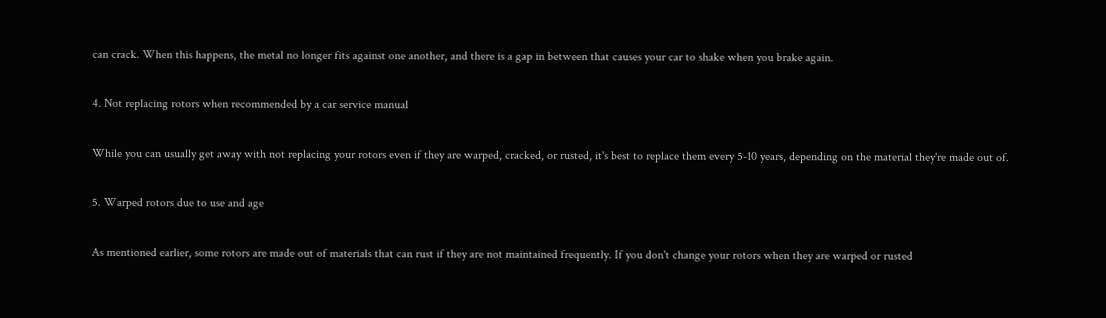can crack. When this happens, the metal no longer fits against one another, and there is a gap in between that causes your car to shake when you brake again.

4. Not replacing rotors when recommended by a car service manual

While you can usually get away with not replacing your rotors even if they are warped, cracked, or rusted, it's best to replace them every 5-10 years, depending on the material they're made out of.

5. Warped rotors due to use and age

As mentioned earlier, some rotors are made out of materials that can rust if they are not maintained frequently. If you don't change your rotors when they are warped or rusted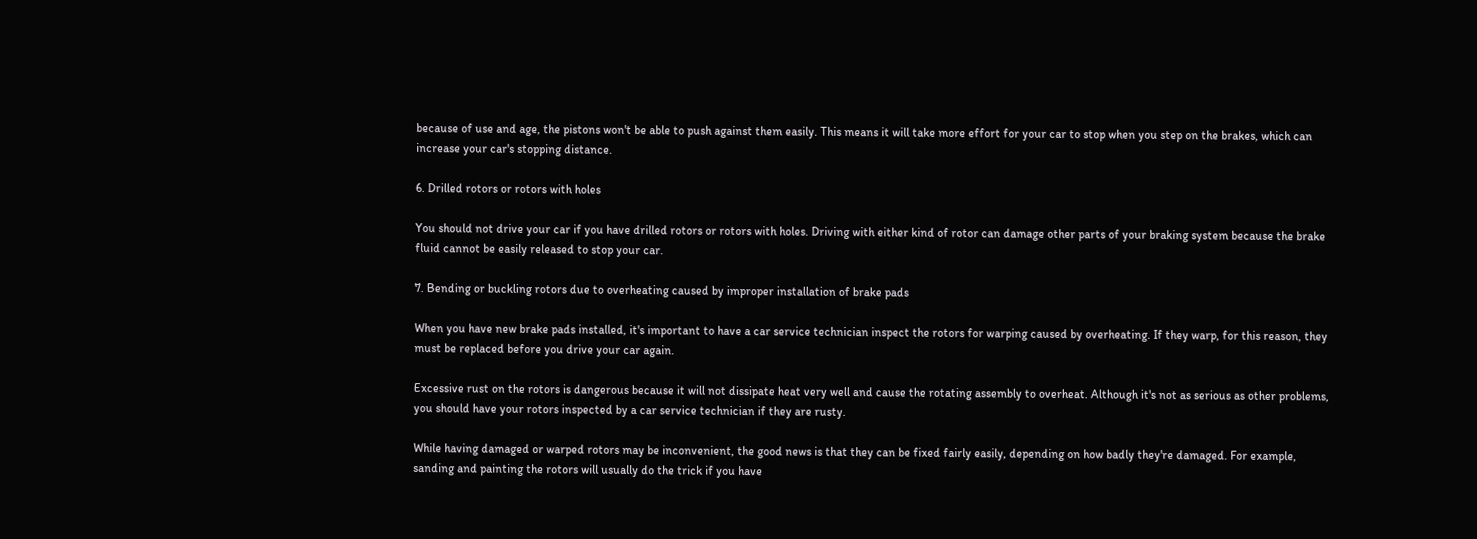because of use and age, the pistons won't be able to push against them easily. This means it will take more effort for your car to stop when you step on the brakes, which can increase your car's stopping distance.

6. Drilled rotors or rotors with holes

You should not drive your car if you have drilled rotors or rotors with holes. Driving with either kind of rotor can damage other parts of your braking system because the brake fluid cannot be easily released to stop your car.

7. Bending or buckling rotors due to overheating caused by improper installation of brake pads

When you have new brake pads installed, it's important to have a car service technician inspect the rotors for warping caused by overheating. If they warp, for this reason, they must be replaced before you drive your car again.

Excessive rust on the rotors is dangerous because it will not dissipate heat very well and cause the rotating assembly to overheat. Although it's not as serious as other problems, you should have your rotors inspected by a car service technician if they are rusty.

While having damaged or warped rotors may be inconvenient, the good news is that they can be fixed fairly easily, depending on how badly they're damaged. For example, sanding and painting the rotors will usually do the trick if you have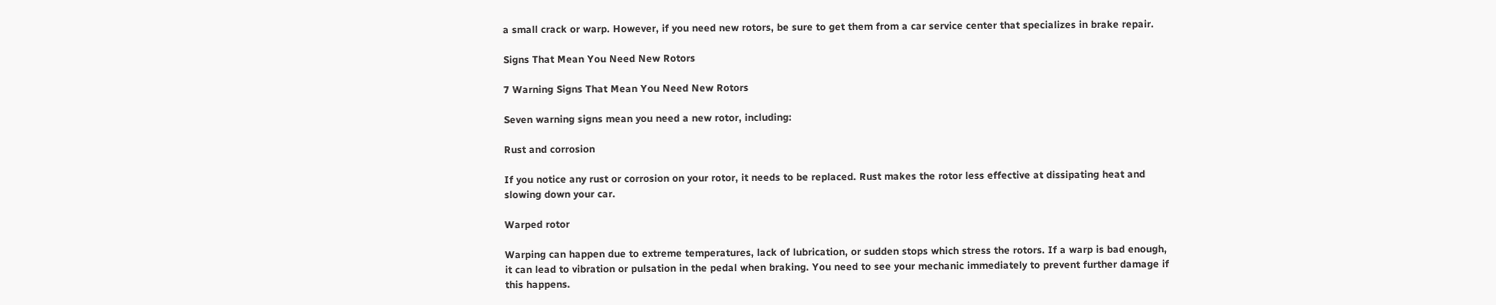a small crack or warp. However, if you need new rotors, be sure to get them from a car service center that specializes in brake repair.

Signs That Mean You Need New Rotors

7 Warning Signs That Mean You Need New Rotors

Seven warning signs mean you need a new rotor, including:

Rust and corrosion

If you notice any rust or corrosion on your rotor, it needs to be replaced. Rust makes the rotor less effective at dissipating heat and slowing down your car.

Warped rotor

Warping can happen due to extreme temperatures, lack of lubrication, or sudden stops which stress the rotors. If a warp is bad enough, it can lead to vibration or pulsation in the pedal when braking. You need to see your mechanic immediately to prevent further damage if this happens.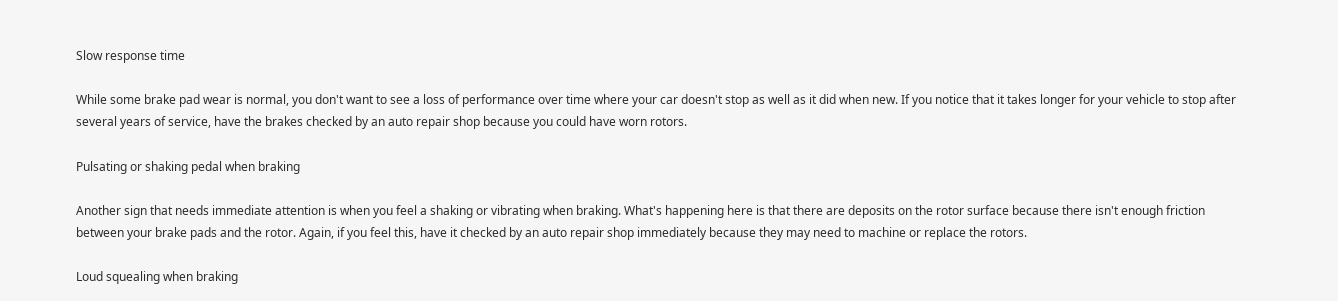Slow response time

While some brake pad wear is normal, you don't want to see a loss of performance over time where your car doesn't stop as well as it did when new. If you notice that it takes longer for your vehicle to stop after several years of service, have the brakes checked by an auto repair shop because you could have worn rotors.

Pulsating or shaking pedal when braking

Another sign that needs immediate attention is when you feel a shaking or vibrating when braking. What's happening here is that there are deposits on the rotor surface because there isn't enough friction between your brake pads and the rotor. Again, if you feel this, have it checked by an auto repair shop immediately because they may need to machine or replace the rotors.

Loud squealing when braking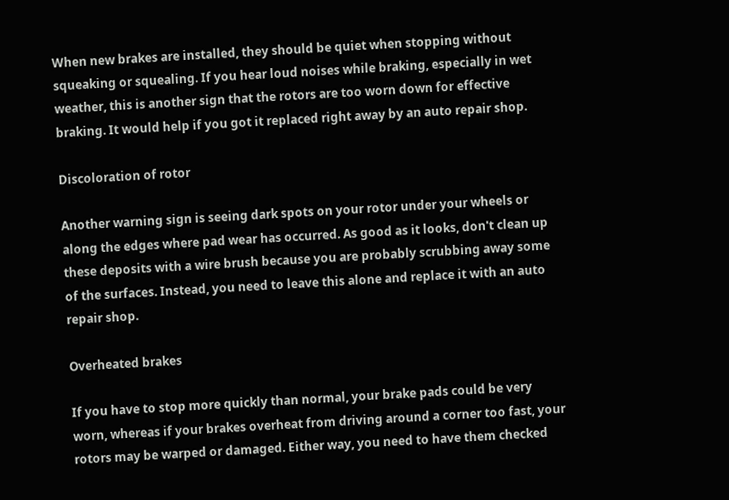When new brakes are installed, they should be quiet when stopping without squeaking or squealing. If you hear loud noises while braking, especially in wet weather, this is another sign that the rotors are too worn down for effective braking. It would help if you got it replaced right away by an auto repair shop.

Discoloration of rotor

Another warning sign is seeing dark spots on your rotor under your wheels or along the edges where pad wear has occurred. As good as it looks, don't clean up these deposits with a wire brush because you are probably scrubbing away some of the surfaces. Instead, you need to leave this alone and replace it with an auto repair shop.

Overheated brakes

If you have to stop more quickly than normal, your brake pads could be very worn, whereas if your brakes overheat from driving around a corner too fast, your rotors may be warped or damaged. Either way, you need to have them checked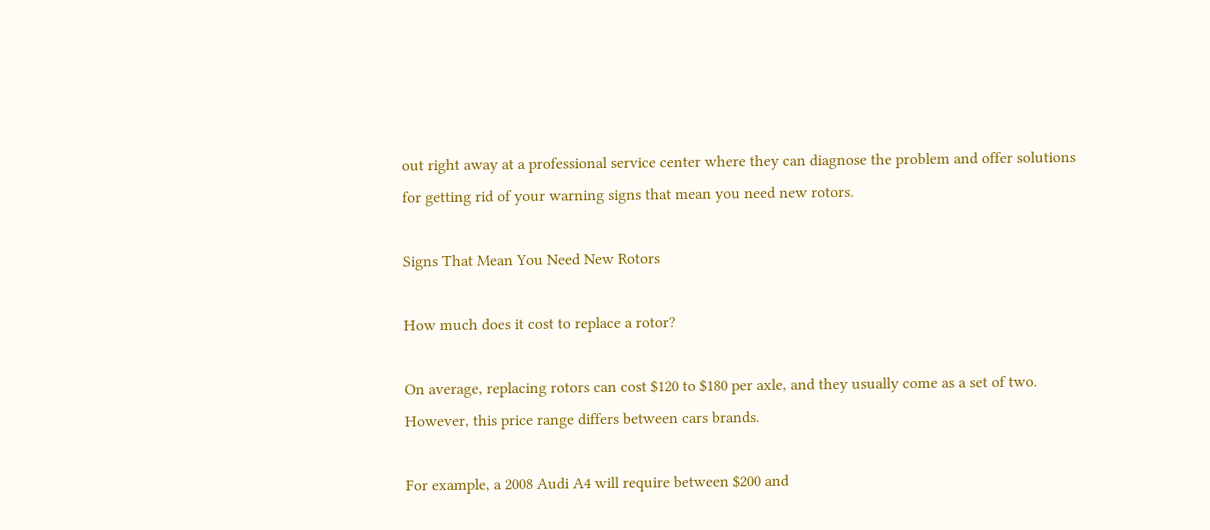out right away at a professional service center where they can diagnose the problem and offer solutions for getting rid of your warning signs that mean you need new rotors.

Signs That Mean You Need New Rotors

How much does it cost to replace a rotor?

On average, replacing rotors can cost $120 to $180 per axle, and they usually come as a set of two. However, this price range differs between cars brands.

For example, a 2008 Audi A4 will require between $200 and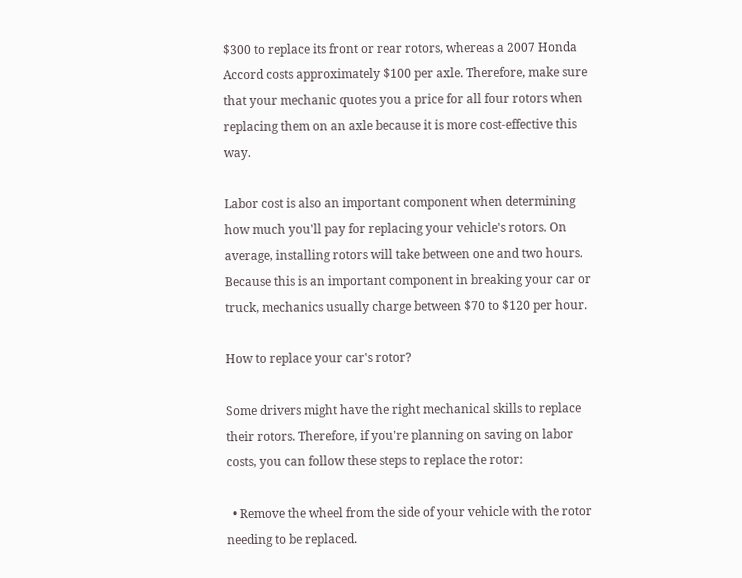$300 to replace its front or rear rotors, whereas a 2007 Honda Accord costs approximately $100 per axle. Therefore, make sure that your mechanic quotes you a price for all four rotors when replacing them on an axle because it is more cost-effective this way.

Labor cost is also an important component when determining how much you'll pay for replacing your vehicle's rotors. On average, installing rotors will take between one and two hours. Because this is an important component in breaking your car or truck, mechanics usually charge between $70 to $120 per hour.

How to replace your car's rotor?

Some drivers might have the right mechanical skills to replace their rotors. Therefore, if you're planning on saving on labor costs, you can follow these steps to replace the rotor:

  • Remove the wheel from the side of your vehicle with the rotor needing to be replaced.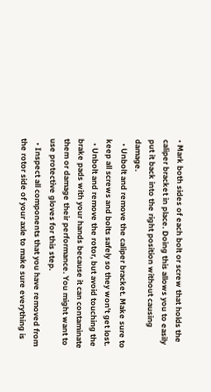• Mark both sides of each bolt or screw that holds the caliper bracket in place. Doing this allows you to easily put it back into the right position without causing damage.
  • Unbolt and remove the caliper bracket. Make sure to keep all screws and bolts safely so they won't get lost.
  • Unbolt and remove the rotor, but avoid touching the brake pads with your hands because it can contaminate them or damage their performance. You might want to use protective gloves for this step.
  • Inspect all components that you have removed from the rotor side of your axle to make sure everything is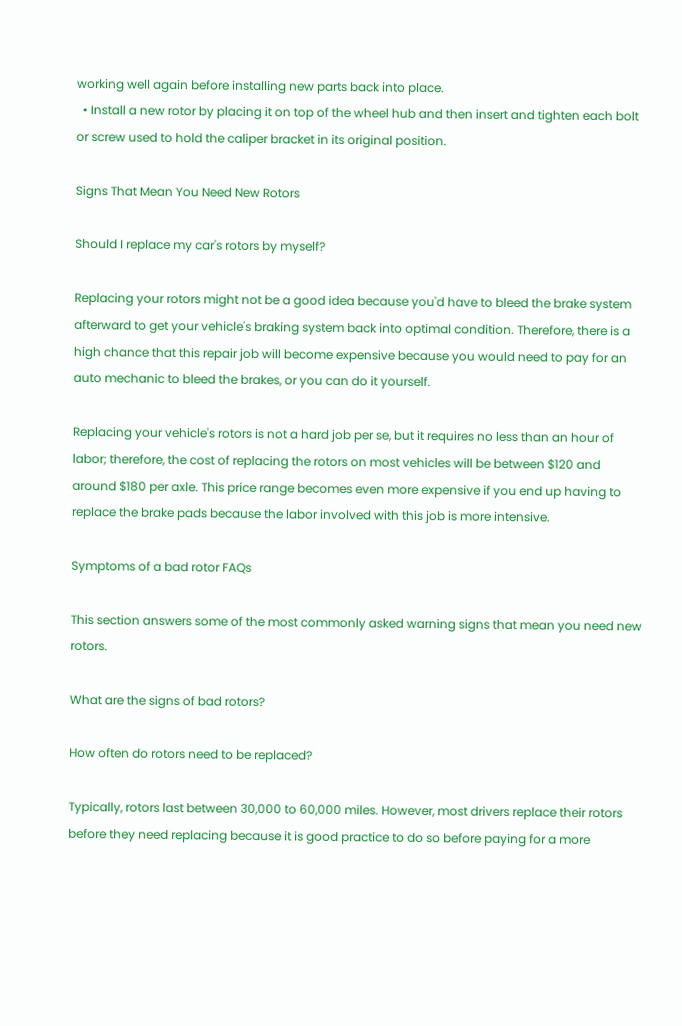working well again before installing new parts back into place.
  • Install a new rotor by placing it on top of the wheel hub and then insert and tighten each bolt or screw used to hold the caliper bracket in its original position.

Signs That Mean You Need New Rotors

Should I replace my car's rotors by myself?

Replacing your rotors might not be a good idea because you'd have to bleed the brake system afterward to get your vehicle's braking system back into optimal condition. Therefore, there is a high chance that this repair job will become expensive because you would need to pay for an auto mechanic to bleed the brakes, or you can do it yourself.

Replacing your vehicle's rotors is not a hard job per se, but it requires no less than an hour of labor; therefore, the cost of replacing the rotors on most vehicles will be between $120 and around $180 per axle. This price range becomes even more expensive if you end up having to replace the brake pads because the labor involved with this job is more intensive.

Symptoms of a bad rotor FAQs

This section answers some of the most commonly asked warning signs that mean you need new rotors.

What are the signs of bad rotors?

How often do rotors need to be replaced?

Typically, rotors last between 30,000 to 60,000 miles. However, most drivers replace their rotors before they need replacing because it is good practice to do so before paying for a more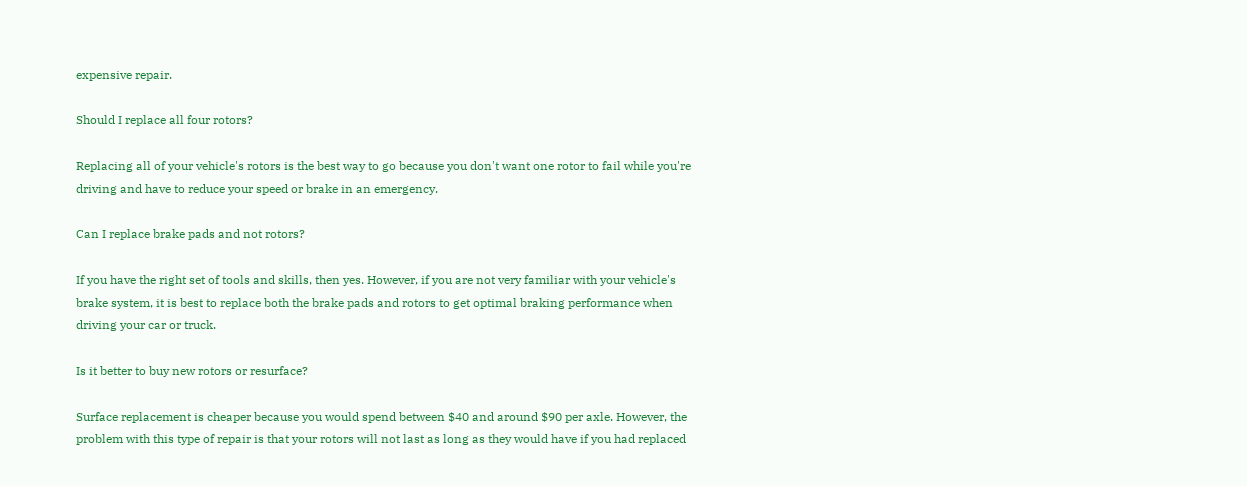expensive repair.

Should I replace all four rotors?

Replacing all of your vehicle's rotors is the best way to go because you don't want one rotor to fail while you're driving and have to reduce your speed or brake in an emergency.

Can I replace brake pads and not rotors?

If you have the right set of tools and skills, then yes. However, if you are not very familiar with your vehicle's brake system, it is best to replace both the brake pads and rotors to get optimal braking performance when driving your car or truck.

Is it better to buy new rotors or resurface?

Surface replacement is cheaper because you would spend between $40 and around $90 per axle. However, the problem with this type of repair is that your rotors will not last as long as they would have if you had replaced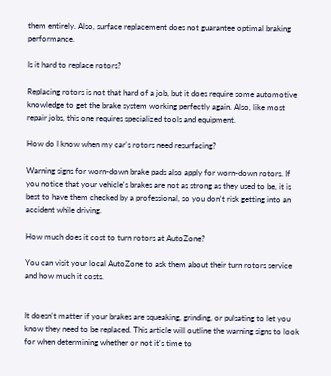them entirely. Also, surface replacement does not guarantee optimal braking performance.

Is it hard to replace rotors?

Replacing rotors is not that hard of a job, but it does require some automotive knowledge to get the brake system working perfectly again. Also, like most repair jobs, this one requires specialized tools and equipment.

How do I know when my car's rotors need resurfacing?

Warning signs for worn-down brake pads also apply for worn-down rotors. If you notice that your vehicle's brakes are not as strong as they used to be, it is best to have them checked by a professional, so you don't risk getting into an accident while driving.

How much does it cost to turn rotors at AutoZone?

You can visit your local AutoZone to ask them about their turn rotors service and how much it costs.


It doesn't matter if your brakes are squeaking, grinding, or pulsating to let you know they need to be replaced. This article will outline the warning signs to look for when determining whether or not it's time to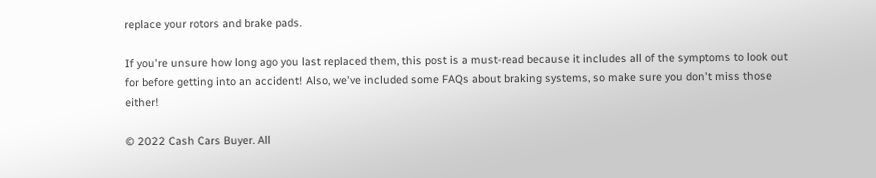replace your rotors and brake pads.

If you're unsure how long ago you last replaced them, this post is a must-read because it includes all of the symptoms to look out for before getting into an accident! Also, we've included some FAQs about braking systems, so make sure you don't miss those either!

© 2022 Cash Cars Buyer. All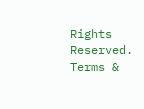Rights Reserved. Terms &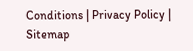Conditions | Privacy Policy | Sitemap